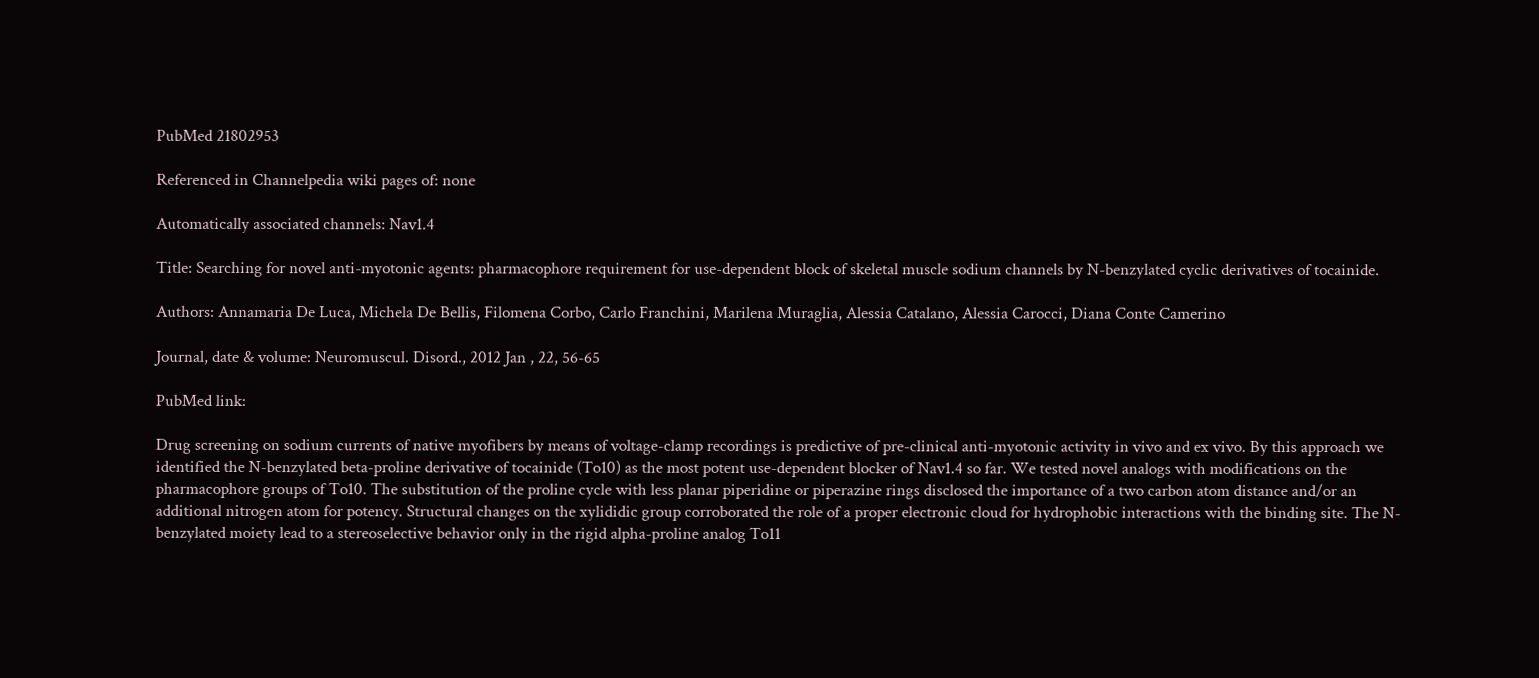PubMed 21802953

Referenced in Channelpedia wiki pages of: none

Automatically associated channels: Nav1.4

Title: Searching for novel anti-myotonic agents: pharmacophore requirement for use-dependent block of skeletal muscle sodium channels by N-benzylated cyclic derivatives of tocainide.

Authors: Annamaria De Luca, Michela De Bellis, Filomena Corbo, Carlo Franchini, Marilena Muraglia, Alessia Catalano, Alessia Carocci, Diana Conte Camerino

Journal, date & volume: Neuromuscul. Disord., 2012 Jan , 22, 56-65

PubMed link:

Drug screening on sodium currents of native myofibers by means of voltage-clamp recordings is predictive of pre-clinical anti-myotonic activity in vivo and ex vivo. By this approach we identified the N-benzylated beta-proline derivative of tocainide (To10) as the most potent use-dependent blocker of Nav1.4 so far. We tested novel analogs with modifications on the pharmacophore groups of To10. The substitution of the proline cycle with less planar piperidine or piperazine rings disclosed the importance of a two carbon atom distance and/or an additional nitrogen atom for potency. Structural changes on the xylididic group corroborated the role of a proper electronic cloud for hydrophobic interactions with the binding site. The N-benzylated moiety lead to a stereoselective behavior only in the rigid alpha-proline analog To11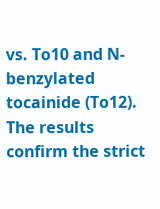vs. To10 and N-benzylated tocainide (To12). The results confirm the strict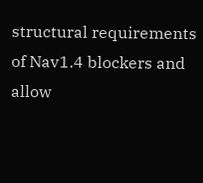structural requirements of Nav1.4 blockers and allow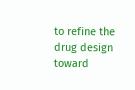to refine the drug design toward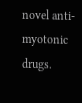novel anti-myotonic drugs.